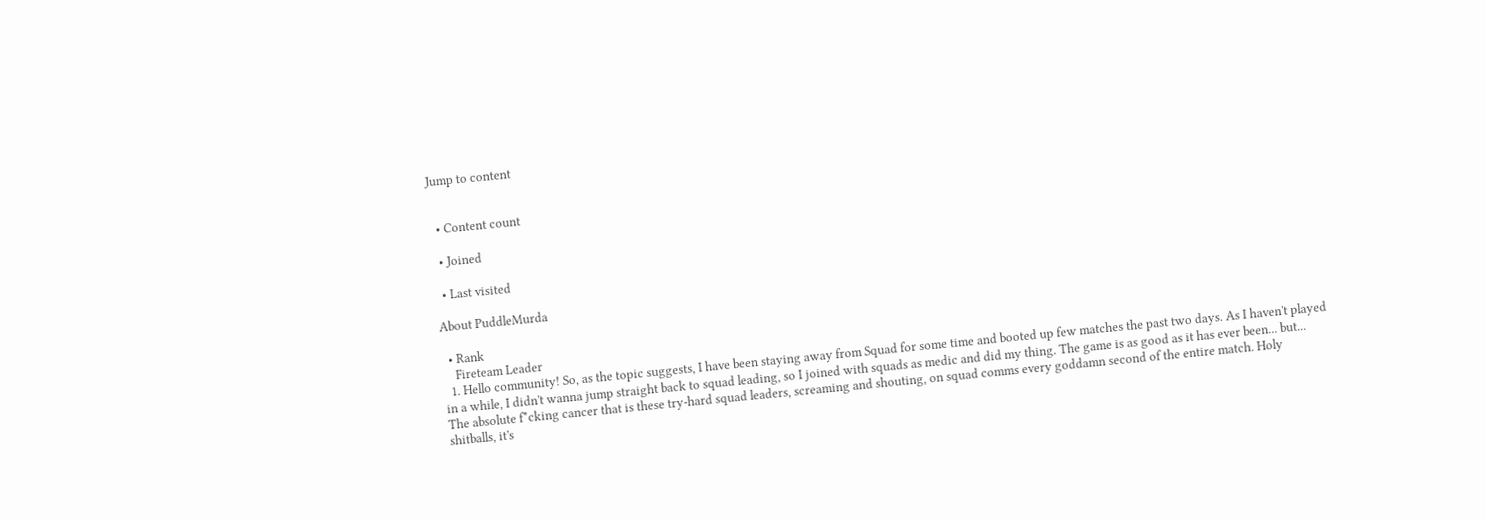Jump to content


  • Content count

  • Joined

  • Last visited

About PuddleMurda

  • Rank
    Fireteam Leader
  1. Hello community! So, as the topic suggests, I have been staying away from Squad for some time and booted up few matches the past two days. As I haven't played in a while, I didn't wanna jump straight back to squad leading, so I joined with squads as medic and did my thing. The game is as good as it has ever been... but... The absolute f*cking cancer that is these try-hard squad leaders, screaming and shouting, on squad comms every goddamn second of the entire match. Holy shitballs, it's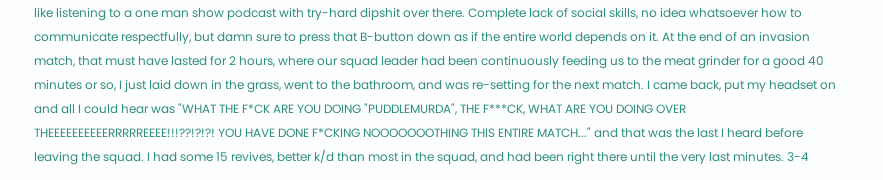like listening to a one man show podcast with try-hard dipshit over there. Complete lack of social skills, no idea whatsoever how to communicate respectfully, but damn sure to press that B-button down as if the entire world depends on it. At the end of an invasion match, that must have lasted for 2 hours, where our squad leader had been continuously feeding us to the meat grinder for a good 40 minutes or so, I just laid down in the grass, went to the bathroom, and was re-setting for the next match. I came back, put my headset on and all I could hear was "WHAT THE F*CK ARE YOU DOING "PUDDLEMURDA", THE F***CK, WHAT ARE YOU DOING OVER THEEEEEEEEEERRRRREEEE!!!??!?!?! YOU HAVE DONE F*CKING NOOOOOOOTHING THIS ENTIRE MATCH..." and that was the last I heard before leaving the squad. I had some 15 revives, better k/d than most in the squad, and had been right there until the very last minutes. 3-4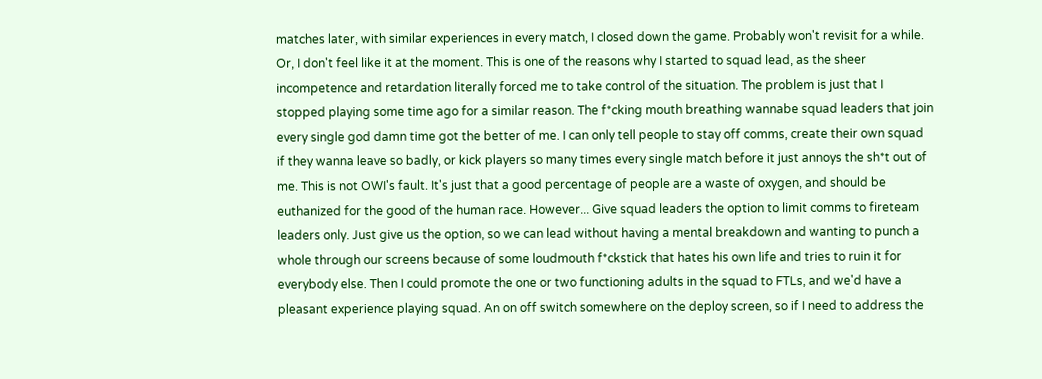matches later, with similar experiences in every match, I closed down the game. Probably won't revisit for a while. Or, I don't feel like it at the moment. This is one of the reasons why I started to squad lead, as the sheer incompetence and retardation literally forced me to take control of the situation. The problem is just that I stopped playing some time ago for a similar reason. The f*cking mouth breathing wannabe squad leaders that join every single god damn time got the better of me. I can only tell people to stay off comms, create their own squad if they wanna leave so badly, or kick players so many times every single match before it just annoys the sh*t out of me. This is not OWI's fault. It's just that a good percentage of people are a waste of oxygen, and should be euthanized for the good of the human race. However... Give squad leaders the option to limit comms to fireteam leaders only. Just give us the option, so we can lead without having a mental breakdown and wanting to punch a whole through our screens because of some loudmouth f*ckstick that hates his own life and tries to ruin it for everybody else. Then I could promote the one or two functioning adults in the squad to FTLs, and we'd have a pleasant experience playing squad. An on off switch somewhere on the deploy screen, so if I need to address the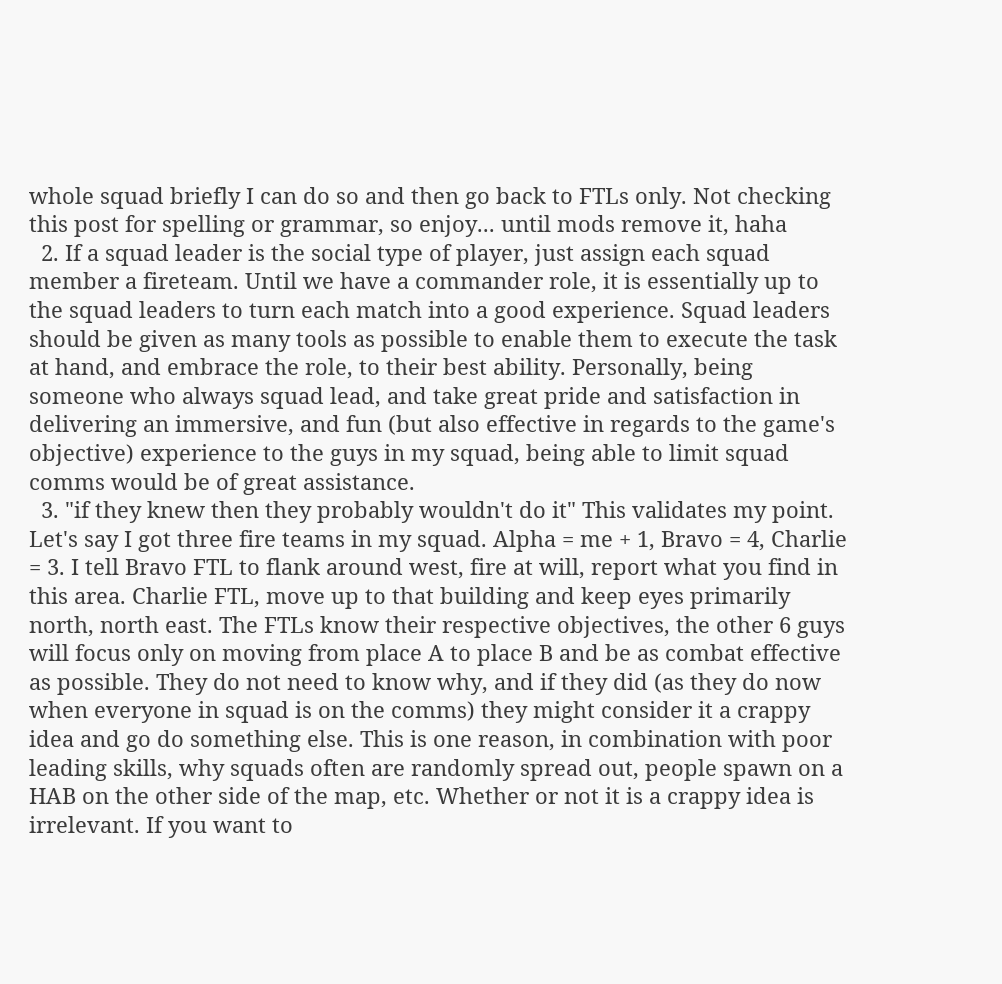whole squad briefly I can do so and then go back to FTLs only. Not checking this post for spelling or grammar, so enjoy... until mods remove it, haha
  2. If a squad leader is the social type of player, just assign each squad member a fireteam. Until we have a commander role, it is essentially up to the squad leaders to turn each match into a good experience. Squad leaders should be given as many tools as possible to enable them to execute the task at hand, and embrace the role, to their best ability. Personally, being someone who always squad lead, and take great pride and satisfaction in delivering an immersive, and fun (but also effective in regards to the game's objective) experience to the guys in my squad, being able to limit squad comms would be of great assistance.
  3. "if they knew then they probably wouldn't do it" This validates my point. Let's say I got three fire teams in my squad. Alpha = me + 1, Bravo = 4, Charlie = 3. I tell Bravo FTL to flank around west, fire at will, report what you find in this area. Charlie FTL, move up to that building and keep eyes primarily north, north east. The FTLs know their respective objectives, the other 6 guys will focus only on moving from place A to place B and be as combat effective as possible. They do not need to know why, and if they did (as they do now when everyone in squad is on the comms) they might consider it a crappy idea and go do something else. This is one reason, in combination with poor leading skills, why squads often are randomly spread out, people spawn on a HAB on the other side of the map, etc. Whether or not it is a crappy idea is irrelevant. If you want to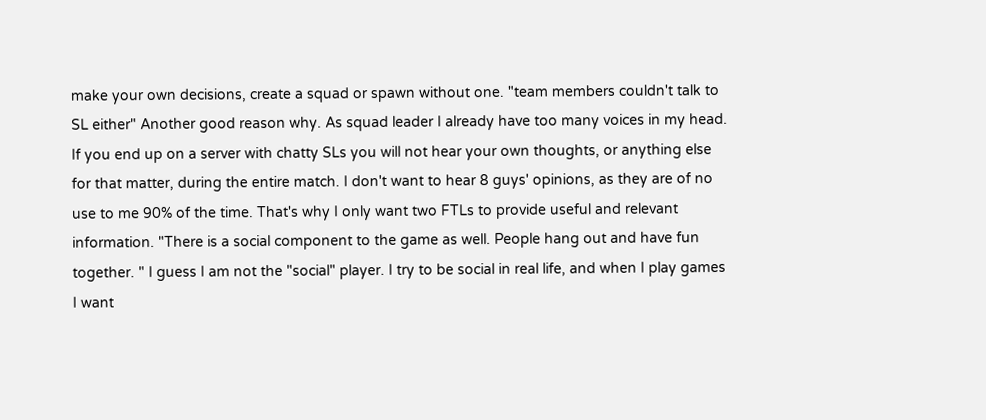make your own decisions, create a squad or spawn without one. "team members couldn't talk to SL either" Another good reason why. As squad leader I already have too many voices in my head. If you end up on a server with chatty SLs you will not hear your own thoughts, or anything else for that matter, during the entire match. I don't want to hear 8 guys' opinions, as they are of no use to me 90% of the time. That's why I only want two FTLs to provide useful and relevant information. "There is a social component to the game as well. People hang out and have fun together. " I guess I am not the "social" player. I try to be social in real life, and when I play games I want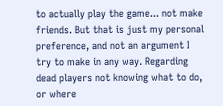to actually play the game... not make friends. But that is just my personal preference, and not an argument I try to make in any way. Regarding dead players not knowing what to do, or where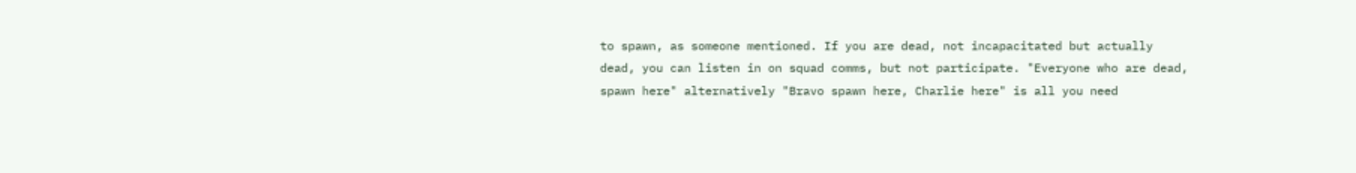to spawn, as someone mentioned. If you are dead, not incapacitated but actually dead, you can listen in on squad comms, but not participate. "Everyone who are dead, spawn here" alternatively "Bravo spawn here, Charlie here" is all you need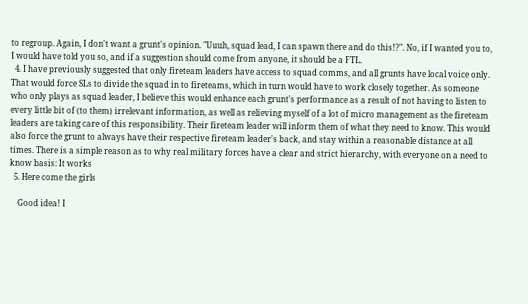to regroup. Again, I don't want a grunt's opinion. "Uuuh, squad lead, I can spawn there and do this!?". No, if I wanted you to, I would have told you so, and if a suggestion should come from anyone, it should be a FTL.
  4. I have previously suggested that only fireteam leaders have access to squad comms, and all grunts have local voice only. That would force SLs to divide the squad in to fireteams, which in turn would have to work closely together. As someone who only plays as squad leader, I believe this would enhance each grunt's performance as a result of not having to listen to every little bit of (to them) irrelevant information, as well as relieving myself of a lot of micro management as the fireteam leaders are taking care of this responsibility. Their fireteam leader will inform them of what they need to know. This would also force the grunt to always have their respective fireteam leader's back, and stay within a reasonable distance at all times. There is a simple reason as to why real military forces have a clear and strict hierarchy, with everyone on a need to know basis: It works
  5. Here come the girls

    Good idea! I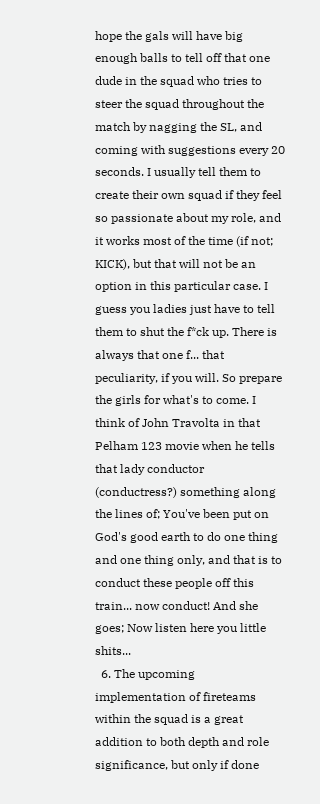hope the gals will have big enough balls to tell off that one dude in the squad who tries to steer the squad throughout the match by nagging the SL, and coming with suggestions every 20 seconds. I usually tell them to create their own squad if they feel so passionate about my role, and it works most of the time (if not; KICK), but that will not be an option in this particular case. I guess you ladies just have to tell them to shut the f*ck up. There is always that one f... that peculiarity, if you will. So prepare the girls for what's to come. I think of John Travolta in that Pelham 123 movie when he tells that lady conductor (conductress?) something along the lines of; You've been put on God's good earth to do one thing and one thing only, and that is to conduct these people off this train... now conduct! And she goes; Now listen here you little shits...
  6. The upcoming implementation of fireteams within the squad is a great addition to both depth and role significance, but only if done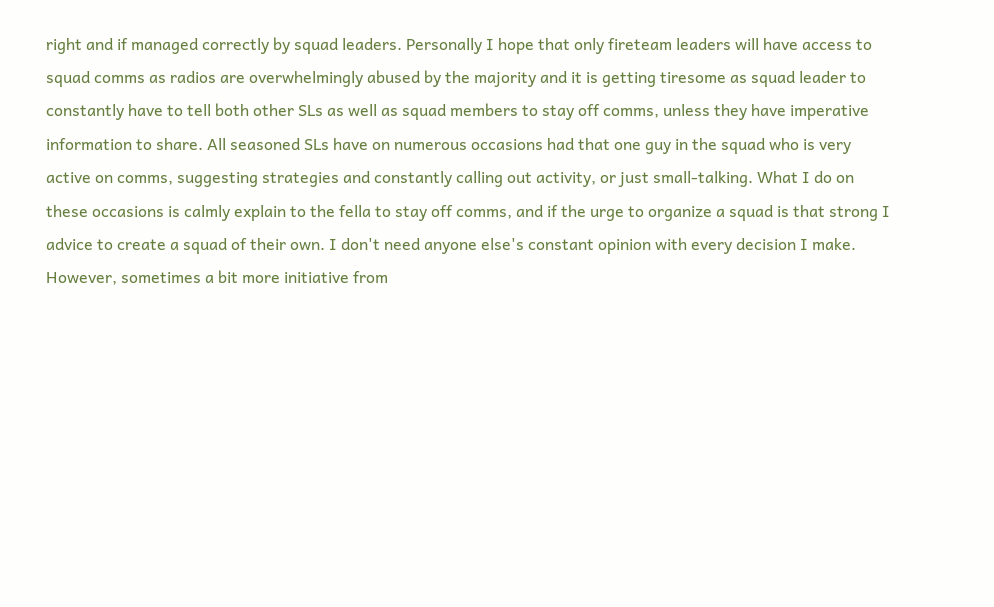right and if managed correctly by squad leaders. Personally I hope that only fireteam leaders will have access to squad comms as radios are overwhelmingly abused by the majority and it is getting tiresome as squad leader to constantly have to tell both other SLs as well as squad members to stay off comms, unless they have imperative information to share. All seasoned SLs have on numerous occasions had that one guy in the squad who is very active on comms, suggesting strategies and constantly calling out activity, or just small-talking. What I do on these occasions is calmly explain to the fella to stay off comms, and if the urge to organize a squad is that strong I advice to create a squad of their own. I don't need anyone else's constant opinion with every decision I make. However, sometimes a bit more initiative from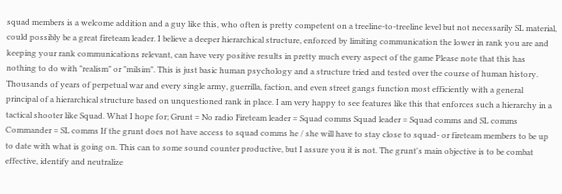squad members is a welcome addition and a guy like this, who often is pretty competent on a treeline-to-treeline level but not necessarily SL material, could possibly be a great fireteam leader. I believe a deeper hierarchical structure, enforced by limiting communication the lower in rank you are and keeping your rank communications relevant, can have very positive results in pretty much every aspect of the game Please note that this has nothing to do with "realism" or "milsim". This is just basic human psychology and a structure tried and tested over the course of human history. Thousands of years of perpetual war and every single army, guerrilla, faction, and even street gangs function most efficiently with a general principal of a hierarchical structure based on unquestioned rank in place. I am very happy to see features like this that enforces such a hierarchy in a tactical shooter like Squad. What I hope for; Grunt = No radio Fireteam leader = Squad comms Squad leader = Squad comms and SL comms Commander = SL comms If the grunt does not have access to squad comms he / she will have to stay close to squad- or fireteam members to be up to date with what is going on. This can to some sound counter productive, but I assure you it is not. The grunt's main objective is to be combat effective, identify and neutralize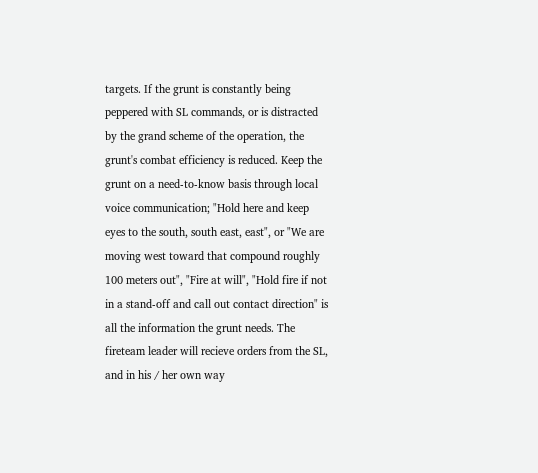targets. If the grunt is constantly being peppered with SL commands, or is distracted by the grand scheme of the operation, the grunt's combat efficiency is reduced. Keep the grunt on a need-to-know basis through local voice communication; "Hold here and keep eyes to the south, south east, east", or "We are moving west toward that compound roughly 100 meters out", "Fire at will", "Hold fire if not in a stand-off and call out contact direction" is all the information the grunt needs. The fireteam leader will recieve orders from the SL, and in his / her own way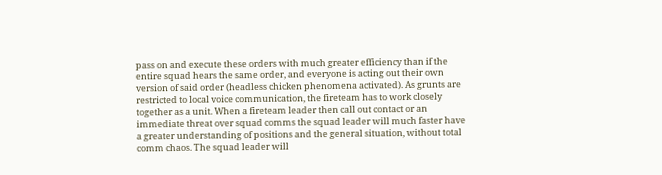pass on and execute these orders with much greater efficiency than if the entire squad hears the same order, and everyone is acting out their own version of said order (headless chicken phenomena activated). As grunts are restricted to local voice communication, the fireteam has to work closely together as a unit. When a fireteam leader then call out contact or an immediate threat over squad comms the squad leader will much faster have a greater understanding of positions and the general situation, without total comm chaos. The squad leader will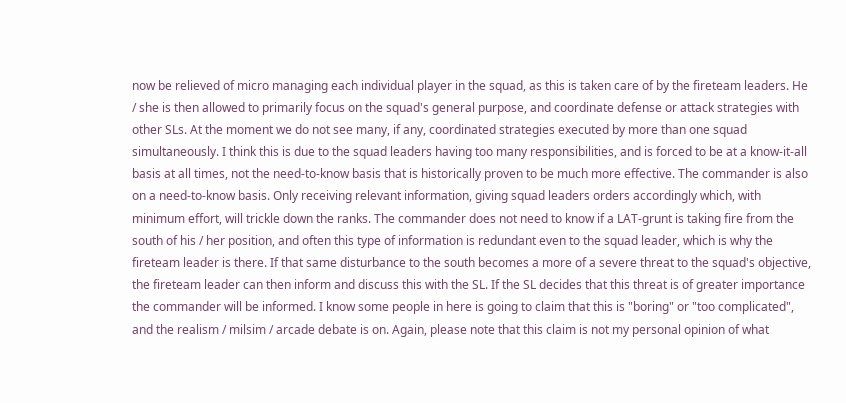now be relieved of micro managing each individual player in the squad, as this is taken care of by the fireteam leaders. He / she is then allowed to primarily focus on the squad's general purpose, and coordinate defense or attack strategies with other SLs. At the moment we do not see many, if any, coordinated strategies executed by more than one squad simultaneously. I think this is due to the squad leaders having too many responsibilities, and is forced to be at a know-it-all basis at all times, not the need-to-know basis that is historically proven to be much more effective. The commander is also on a need-to-know basis. Only receiving relevant information, giving squad leaders orders accordingly which, with minimum effort, will trickle down the ranks. The commander does not need to know if a LAT-grunt is taking fire from the south of his / her position, and often this type of information is redundant even to the squad leader, which is why the fireteam leader is there. If that same disturbance to the south becomes a more of a severe threat to the squad's objective, the fireteam leader can then inform and discuss this with the SL. If the SL decides that this threat is of greater importance the commander will be informed. I know some people in here is going to claim that this is "boring" or "too complicated", and the realism / milsim / arcade debate is on. Again, please note that this claim is not my personal opinion of what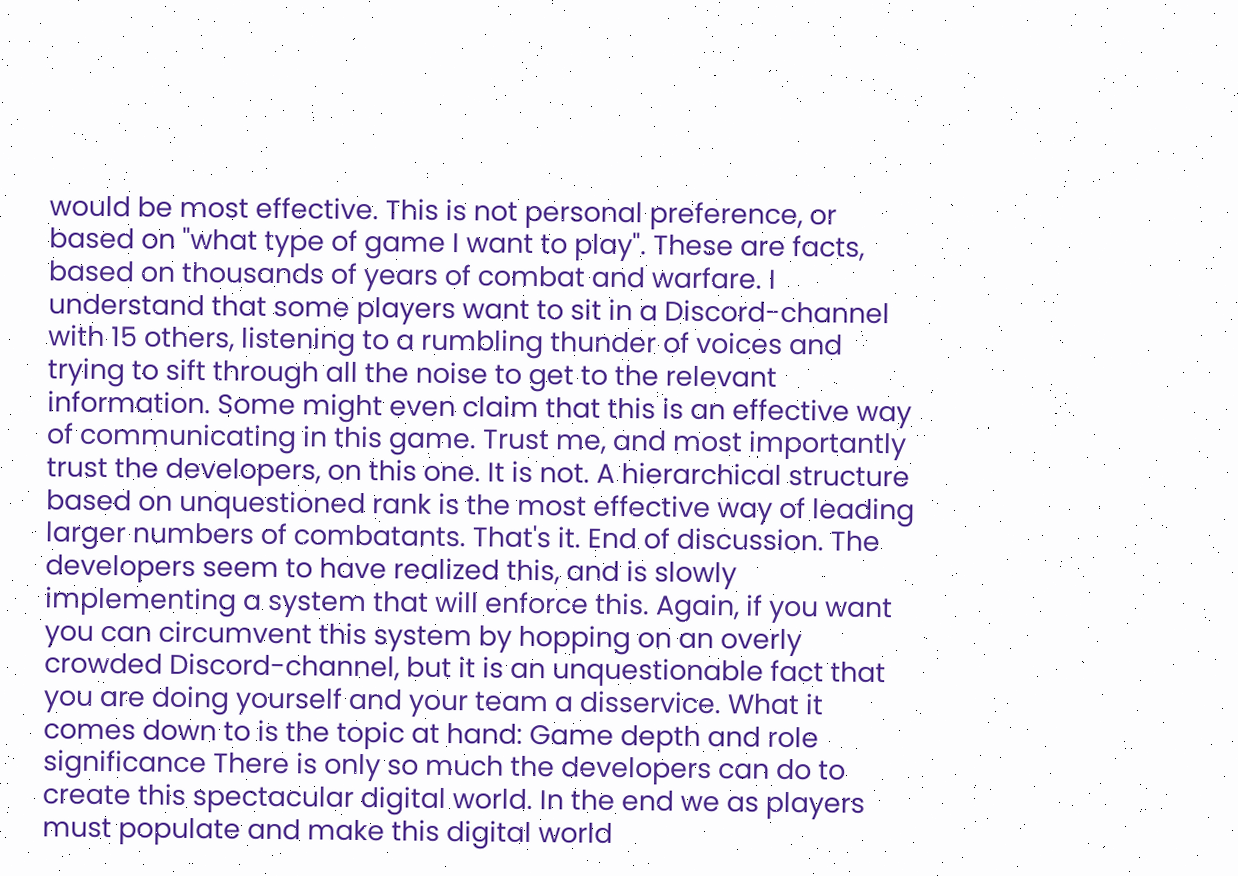would be most effective. This is not personal preference, or based on "what type of game I want to play". These are facts, based on thousands of years of combat and warfare. I understand that some players want to sit in a Discord-channel with 15 others, listening to a rumbling thunder of voices and trying to sift through all the noise to get to the relevant information. Some might even claim that this is an effective way of communicating in this game. Trust me, and most importantly trust the developers, on this one. It is not. A hierarchical structure based on unquestioned rank is the most effective way of leading larger numbers of combatants. That's it. End of discussion. The developers seem to have realized this, and is slowly implementing a system that will enforce this. Again, if you want you can circumvent this system by hopping on an overly crowded Discord-channel, but it is an unquestionable fact that you are doing yourself and your team a disservice. What it comes down to is the topic at hand: Game depth and role significance There is only so much the developers can do to create this spectacular digital world. In the end we as players must populate and make this digital world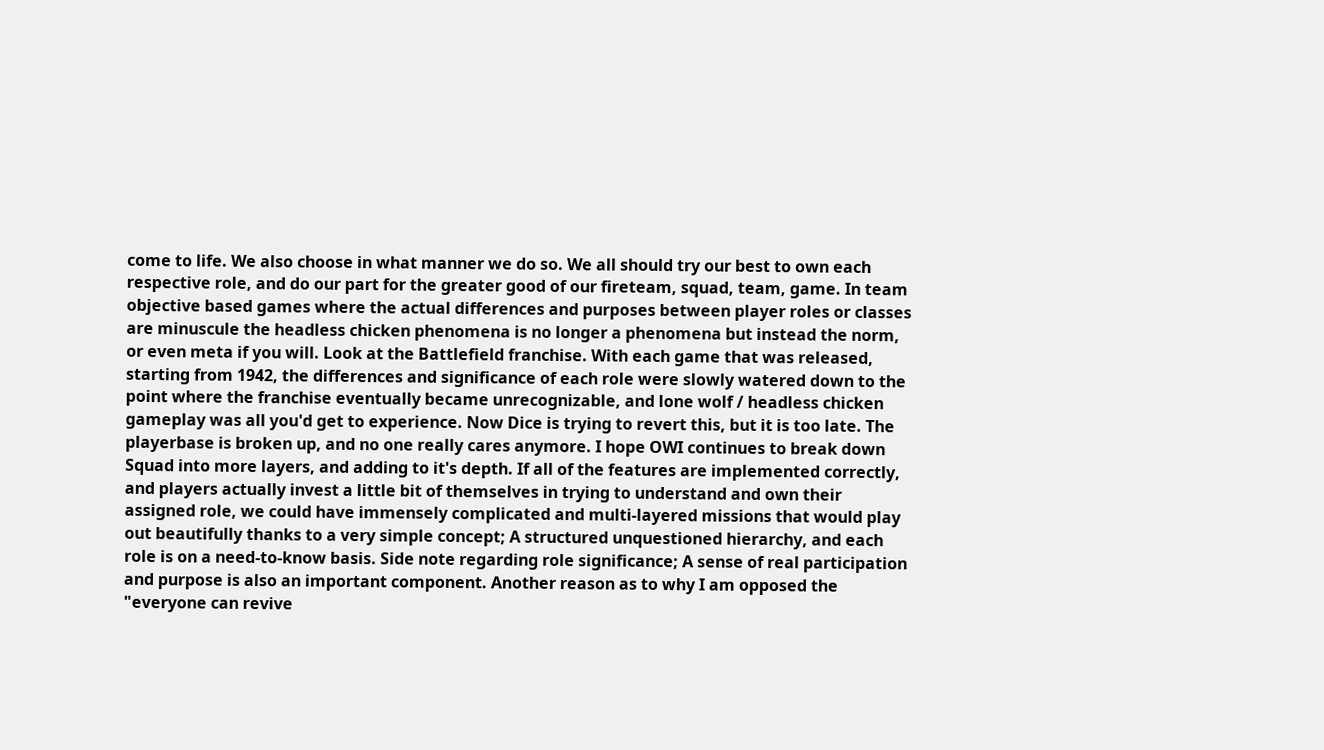come to life. We also choose in what manner we do so. We all should try our best to own each respective role, and do our part for the greater good of our fireteam, squad, team, game. In team objective based games where the actual differences and purposes between player roles or classes are minuscule the headless chicken phenomena is no longer a phenomena but instead the norm, or even meta if you will. Look at the Battlefield franchise. With each game that was released, starting from 1942, the differences and significance of each role were slowly watered down to the point where the franchise eventually became unrecognizable, and lone wolf / headless chicken gameplay was all you'd get to experience. Now Dice is trying to revert this, but it is too late. The playerbase is broken up, and no one really cares anymore. I hope OWI continues to break down Squad into more layers, and adding to it's depth. If all of the features are implemented correctly, and players actually invest a little bit of themselves in trying to understand and own their assigned role, we could have immensely complicated and multi-layered missions that would play out beautifully thanks to a very simple concept; A structured unquestioned hierarchy, and each role is on a need-to-know basis. Side note regarding role significance; A sense of real participation and purpose is also an important component. Another reason as to why I am opposed the "everyone can revive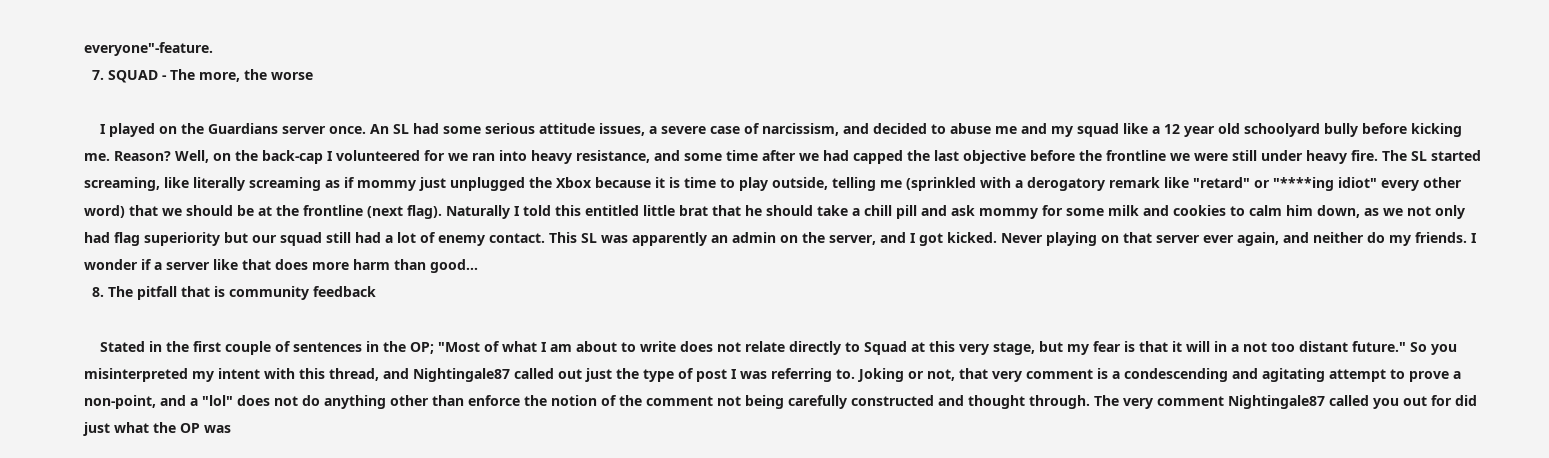everyone"-feature.
  7. SQUAD - The more, the worse

    I played on the Guardians server once. An SL had some serious attitude issues, a severe case of narcissism, and decided to abuse me and my squad like a 12 year old schoolyard bully before kicking me. Reason? Well, on the back-cap I volunteered for we ran into heavy resistance, and some time after we had capped the last objective before the frontline we were still under heavy fire. The SL started screaming, like literally screaming as if mommy just unplugged the Xbox because it is time to play outside, telling me (sprinkled with a derogatory remark like "retard" or "****ing idiot" every other word) that we should be at the frontline (next flag). Naturally I told this entitled little brat that he should take a chill pill and ask mommy for some milk and cookies to calm him down, as we not only had flag superiority but our squad still had a lot of enemy contact. This SL was apparently an admin on the server, and I got kicked. Never playing on that server ever again, and neither do my friends. I wonder if a server like that does more harm than good...
  8. The pitfall that is community feedback

    Stated in the first couple of sentences in the OP; "Most of what I am about to write does not relate directly to Squad at this very stage, but my fear is that it will in a not too distant future." So you misinterpreted my intent with this thread, and Nightingale87 called out just the type of post I was referring to. Joking or not, that very comment is a condescending and agitating attempt to prove a non-point, and a "lol" does not do anything other than enforce the notion of the comment not being carefully constructed and thought through. The very comment Nightingale87 called you out for did just what the OP was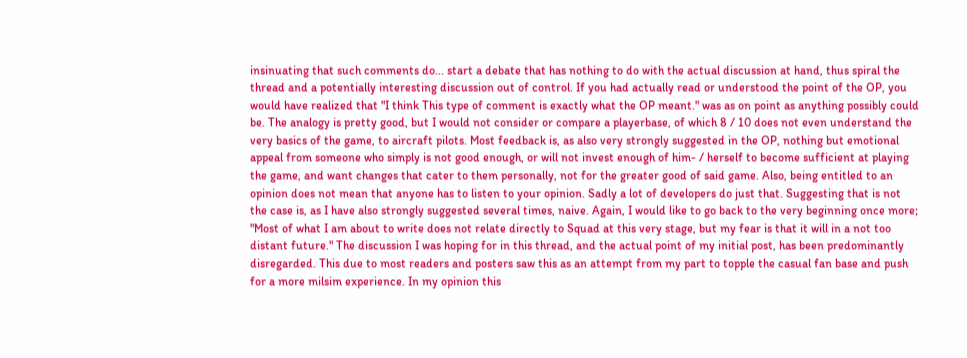insinuating that such comments do... start a debate that has nothing to do with the actual discussion at hand, thus spiral the thread and a potentially interesting discussion out of control. If you had actually read or understood the point of the OP, you would have realized that "I think This type of comment is exactly what the OP meant." was as on point as anything possibly could be. The analogy is pretty good, but I would not consider or compare a playerbase, of which 8 / 10 does not even understand the very basics of the game, to aircraft pilots. Most feedback is, as also very strongly suggested in the OP, nothing but emotional appeal from someone who simply is not good enough, or will not invest enough of him- / herself to become sufficient at playing the game, and want changes that cater to them personally, not for the greater good of said game. Also, being entitled to an opinion does not mean that anyone has to listen to your opinion. Sadly a lot of developers do just that. Suggesting that is not the case is, as I have also strongly suggested several times, naive. Again, I would like to go back to the very beginning once more; "Most of what I am about to write does not relate directly to Squad at this very stage, but my fear is that it will in a not too distant future." The discussion I was hoping for in this thread, and the actual point of my initial post, has been predominantly disregarded. This due to most readers and posters saw this as an attempt from my part to topple the casual fan base and push for a more milsim experience. In my opinion this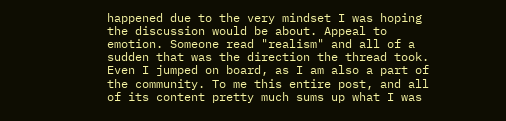happened due to the very mindset I was hoping the discussion would be about. Appeal to emotion. Someone read "realism" and all of a sudden that was the direction the thread took. Even I jumped on board, as I am also a part of the community. To me this entire post, and all of its content pretty much sums up what I was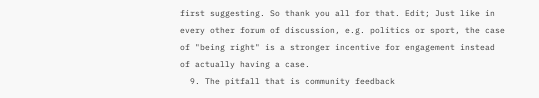first suggesting. So thank you all for that. Edit; Just like in every other forum of discussion, e.g. politics or sport, the case of "being right" is a stronger incentive for engagement instead of actually having a case.
  9. The pitfall that is community feedback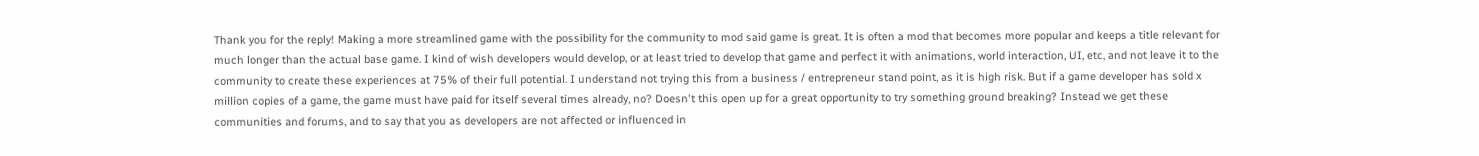Thank you for the reply! Making a more streamlined game with the possibility for the community to mod said game is great. It is often a mod that becomes more popular and keeps a title relevant for much longer than the actual base game. I kind of wish developers would develop, or at least tried to develop that game and perfect it with animations, world interaction, UI, etc, and not leave it to the community to create these experiences at 75% of their full potential. I understand not trying this from a business / entrepreneur stand point, as it is high risk. But if a game developer has sold x million copies of a game, the game must have paid for itself several times already, no? Doesn't this open up for a great opportunity to try something ground breaking? Instead we get these communities and forums, and to say that you as developers are not affected or influenced in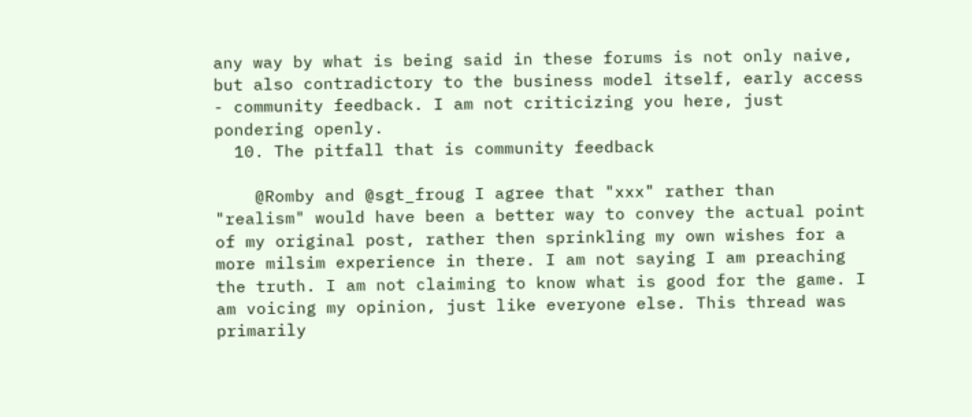any way by what is being said in these forums is not only naive, but also contradictory to the business model itself, early access - community feedback. I am not criticizing you here, just pondering openly.
  10. The pitfall that is community feedback

    @Romby and @sgt_froug I agree that "xxx" rather than "realism" would have been a better way to convey the actual point of my original post, rather then sprinkling my own wishes for a more milsim experience in there. I am not saying I am preaching the truth. I am not claiming to know what is good for the game. I am voicing my opinion, just like everyone else. This thread was primarily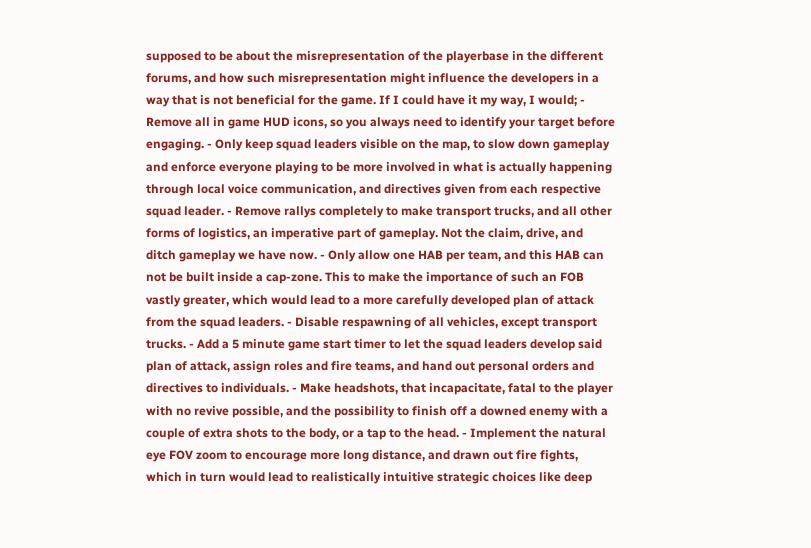supposed to be about the misrepresentation of the playerbase in the different forums, and how such misrepresentation might influence the developers in a way that is not beneficial for the game. If I could have it my way, I would; - Remove all in game HUD icons, so you always need to identify your target before engaging. - Only keep squad leaders visible on the map, to slow down gameplay and enforce everyone playing to be more involved in what is actually happening through local voice communication, and directives given from each respective squad leader. - Remove rallys completely to make transport trucks, and all other forms of logistics, an imperative part of gameplay. Not the claim, drive, and ditch gameplay we have now. - Only allow one HAB per team, and this HAB can not be built inside a cap-zone. This to make the importance of such an FOB vastly greater, which would lead to a more carefully developed plan of attack from the squad leaders. - Disable respawning of all vehicles, except transport trucks. - Add a 5 minute game start timer to let the squad leaders develop said plan of attack, assign roles and fire teams, and hand out personal orders and directives to individuals. - Make headshots, that incapacitate, fatal to the player with no revive possible, and the possibility to finish off a downed enemy with a couple of extra shots to the body, or a tap to the head. - Implement the natural eye FOV zoom to encourage more long distance, and drawn out fire fights, which in turn would lead to realistically intuitive strategic choices like deep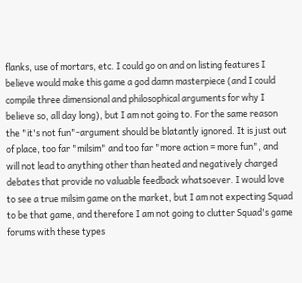flanks, use of mortars, etc. I could go on and on listing features I believe would make this game a god damn masterpiece (and I could compile three dimensional and philosophical arguments for why I believe so, all day long), but I am not going to. For the same reason the "it's not fun"-argument should be blatantly ignored. It is just out of place, too far "milsim" and too far "more action = more fun", and will not lead to anything other than heated and negatively charged debates that provide no valuable feedback whatsoever. I would love to see a true milsim game on the market, but I am not expecting Squad to be that game, and therefore I am not going to clutter Squad's game forums with these types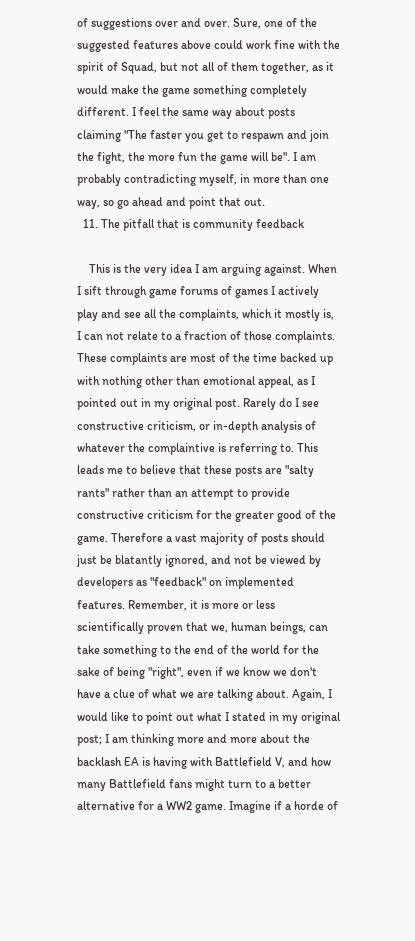of suggestions over and over. Sure, one of the suggested features above could work fine with the spirit of Squad, but not all of them together, as it would make the game something completely different. I feel the same way about posts claiming "The faster you get to respawn and join the fight, the more fun the game will be". I am probably contradicting myself, in more than one way, so go ahead and point that out.
  11. The pitfall that is community feedback

    This is the very idea I am arguing against. When I sift through game forums of games I actively play and see all the complaints, which it mostly is, I can not relate to a fraction of those complaints. These complaints are most of the time backed up with nothing other than emotional appeal, as I pointed out in my original post. Rarely do I see constructive criticism, or in-depth analysis of whatever the complaintive is referring to. This leads me to believe that these posts are "salty rants" rather than an attempt to provide constructive criticism for the greater good of the game. Therefore a vast majority of posts should just be blatantly ignored, and not be viewed by developers as "feedback" on implemented features. Remember, it is more or less scientifically proven that we, human beings, can take something to the end of the world for the sake of being "right", even if we know we don't have a clue of what we are talking about. Again, I would like to point out what I stated in my original post; I am thinking more and more about the backlash EA is having with Battlefield V, and how many Battlefield fans might turn to a better alternative for a WW2 game. Imagine if a horde of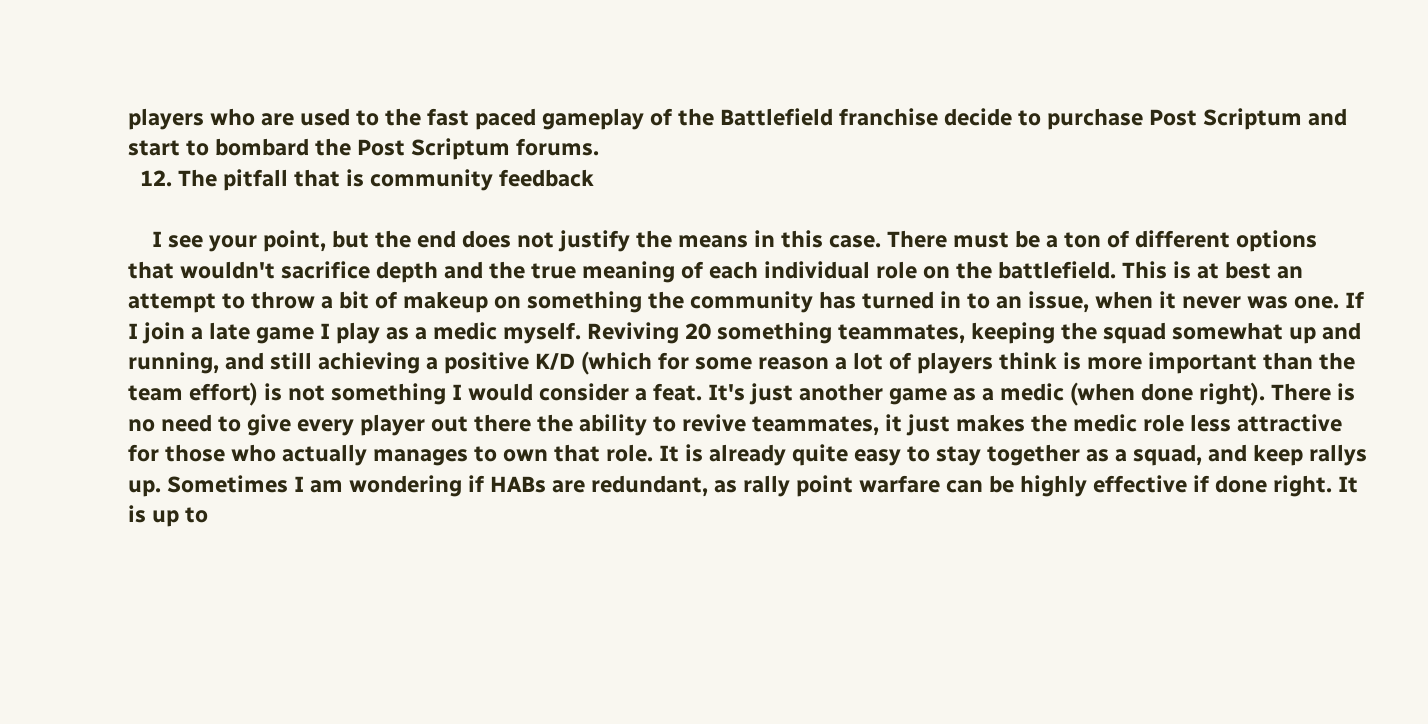players who are used to the fast paced gameplay of the Battlefield franchise decide to purchase Post Scriptum and start to bombard the Post Scriptum forums.
  12. The pitfall that is community feedback

    I see your point, but the end does not justify the means in this case. There must be a ton of different options that wouldn't sacrifice depth and the true meaning of each individual role on the battlefield. This is at best an attempt to throw a bit of makeup on something the community has turned in to an issue, when it never was one. If I join a late game I play as a medic myself. Reviving 20 something teammates, keeping the squad somewhat up and running, and still achieving a positive K/D (which for some reason a lot of players think is more important than the team effort) is not something I would consider a feat. It's just another game as a medic (when done right). There is no need to give every player out there the ability to revive teammates, it just makes the medic role less attractive for those who actually manages to own that role. It is already quite easy to stay together as a squad, and keep rallys up. Sometimes I am wondering if HABs are redundant, as rally point warfare can be highly effective if done right. It is up to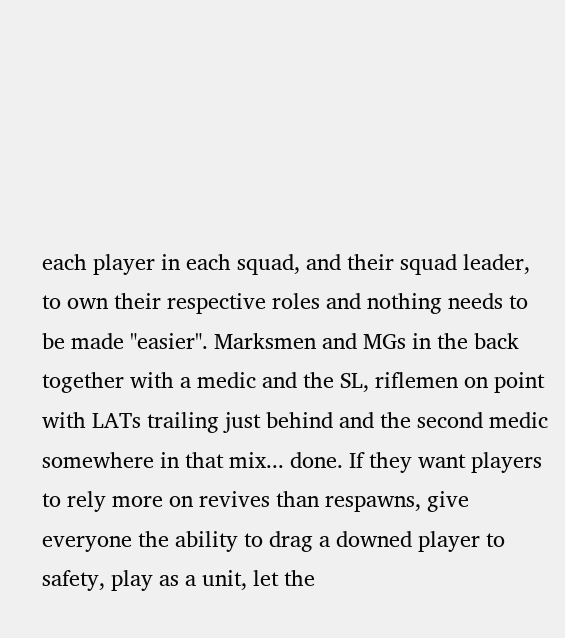each player in each squad, and their squad leader, to own their respective roles and nothing needs to be made "easier". Marksmen and MGs in the back together with a medic and the SL, riflemen on point with LATs trailing just behind and the second medic somewhere in that mix... done. If they want players to rely more on revives than respawns, give everyone the ability to drag a downed player to safety, play as a unit, let the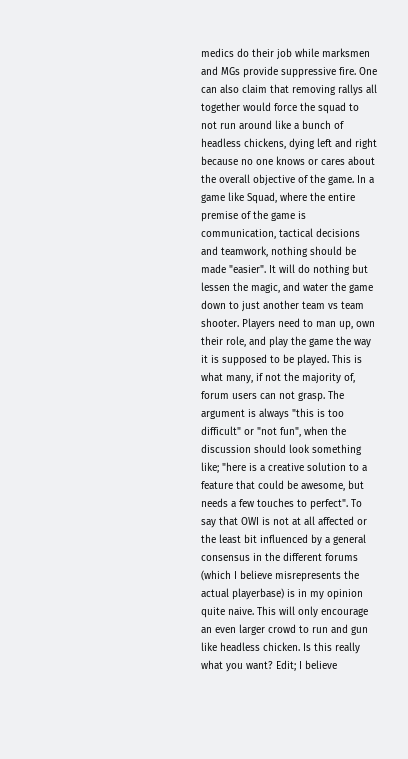medics do their job while marksmen and MGs provide suppressive fire. One can also claim that removing rallys all together would force the squad to not run around like a bunch of headless chickens, dying left and right because no one knows or cares about the overall objective of the game. In a game like Squad, where the entire premise of the game is communication, tactical decisions and teamwork, nothing should be made "easier". It will do nothing but lessen the magic, and water the game down to just another team vs team shooter. Players need to man up, own their role, and play the game the way it is supposed to be played. This is what many, if not the majority of, forum users can not grasp. The argument is always "this is too difficult" or "not fun", when the discussion should look something like; "here is a creative solution to a feature that could be awesome, but needs a few touches to perfect". To say that OWI is not at all affected or the least bit influenced by a general consensus in the different forums (which I believe misrepresents the actual playerbase) is in my opinion quite naive. This will only encourage an even larger crowd to run and gun like headless chicken. Is this really what you want? Edit; I believe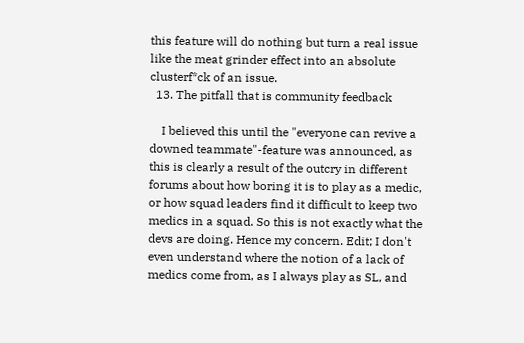this feature will do nothing but turn a real issue like the meat grinder effect into an absolute clusterf*ck of an issue.
  13. The pitfall that is community feedback

    I believed this until the "everyone can revive a downed teammate"-feature was announced, as this is clearly a result of the outcry in different forums about how boring it is to play as a medic, or how squad leaders find it difficult to keep two medics in a squad. So this is not exactly what the devs are doing. Hence my concern. Edit; I don't even understand where the notion of a lack of medics come from, as I always play as SL, and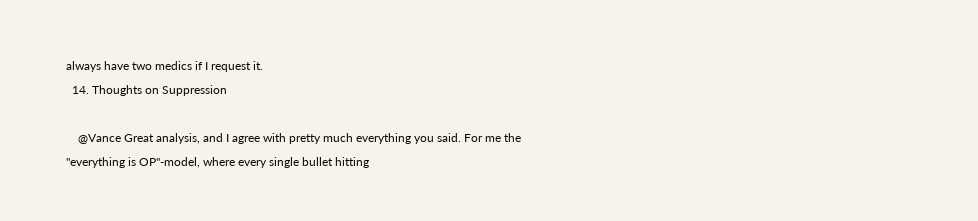always have two medics if I request it.
  14. Thoughts on Suppression

    @Vance Great analysis, and I agree with pretty much everything you said. For me the "everything is OP"-model, where every single bullet hitting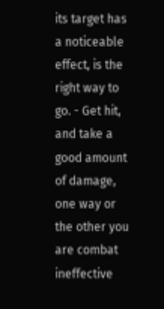its target has a noticeable effect, is the right way to go. - Get hit, and take a good amount of damage, one way or the other you are combat ineffective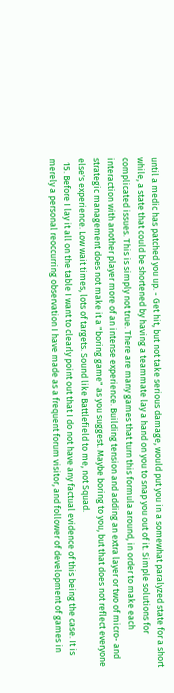until a medic has patched you up. - Get hit, but not take serious damage, would put you in a somewhat paralyzed state for a short while, a state that could be shortened by having a teammate lay a hand on you to snap you out of it. Simple solutions for complicated issues. This is simply not true. There are many games that turn this formula around, in order to make each interaction with another player more of an intense experience. Building tension and adding an extra layer or two of micro- and strategic management does not make it a "boring game" as you suggest. Maybe boring to you, but that does not reflect everyone else's experience. Low wait times, lots of targets. Sound like Battlefield to me, not Squad.
  15. Before I lay it all on the table I want to clearly point out that I do not have any factual evidence of this being the case. It is merely a personal reoccurring observation I have made as a frequent forum visitor, and follower of development of games in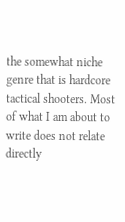the somewhat niche genre that is hardcore tactical shooters. Most of what I am about to write does not relate directly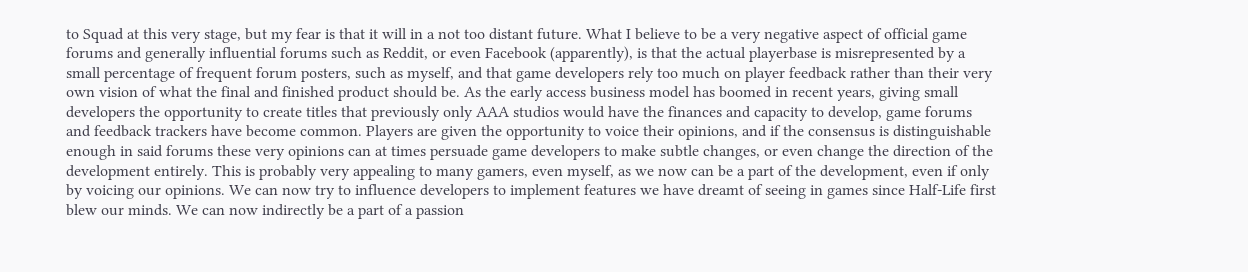to Squad at this very stage, but my fear is that it will in a not too distant future. What I believe to be a very negative aspect of official game forums and generally influential forums such as Reddit, or even Facebook (apparently), is that the actual playerbase is misrepresented by a small percentage of frequent forum posters, such as myself, and that game developers rely too much on player feedback rather than their very own vision of what the final and finished product should be. As the early access business model has boomed in recent years, giving small developers the opportunity to create titles that previously only AAA studios would have the finances and capacity to develop, game forums and feedback trackers have become common. Players are given the opportunity to voice their opinions, and if the consensus is distinguishable enough in said forums these very opinions can at times persuade game developers to make subtle changes, or even change the direction of the development entirely. This is probably very appealing to many gamers, even myself, as we now can be a part of the development, even if only by voicing our opinions. We can now try to influence developers to implement features we have dreamt of seeing in games since Half-Life first blew our minds. We can now indirectly be a part of a passion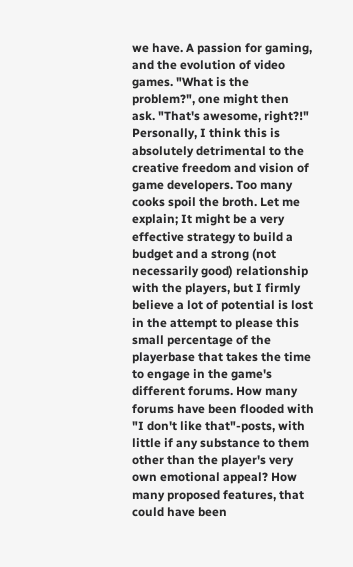we have. A passion for gaming, and the evolution of video games. "What is the problem?", one might then ask. "That's awesome, right?!" Personally, I think this is absolutely detrimental to the creative freedom and vision of game developers. Too many cooks spoil the broth. Let me explain; It might be a very effective strategy to build a budget and a strong (not necessarily good) relationship with the players, but I firmly believe a lot of potential is lost in the attempt to please this small percentage of the playerbase that takes the time to engage in the game's different forums. How many forums have been flooded with "I don't like that"-posts, with little if any substance to them other than the player's very own emotional appeal? How many proposed features, that could have been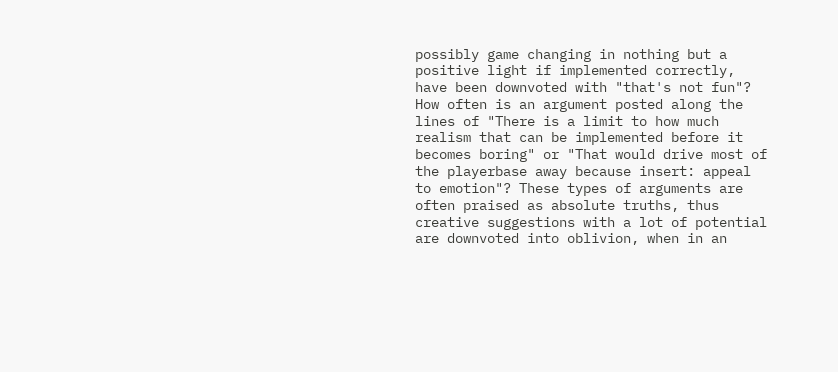possibly game changing in nothing but a positive light if implemented correctly, have been downvoted with "that's not fun"? How often is an argument posted along the lines of "There is a limit to how much realism that can be implemented before it becomes boring" or "That would drive most of the playerbase away because insert: appeal to emotion"? These types of arguments are often praised as absolute truths, thus creative suggestions with a lot of potential are downvoted into oblivion, when in an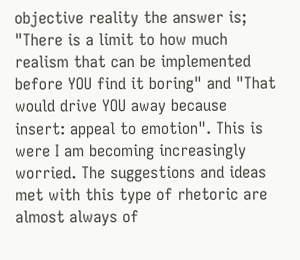objective reality the answer is; "There is a limit to how much realism that can be implemented before YOU find it boring" and "That would drive YOU away because insert: appeal to emotion". This is were I am becoming increasingly worried. The suggestions and ideas met with this type of rhetoric are almost always of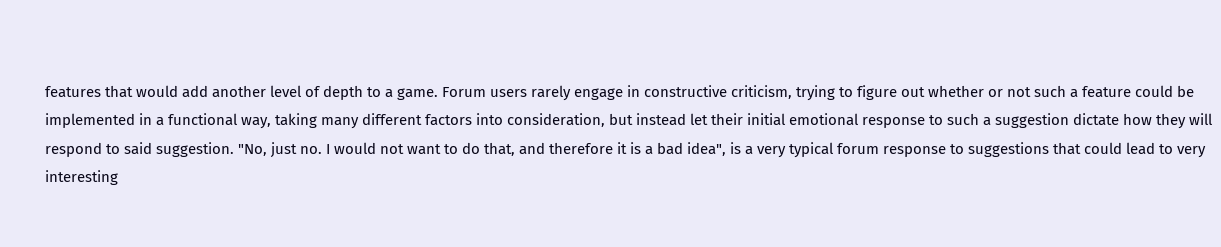features that would add another level of depth to a game. Forum users rarely engage in constructive criticism, trying to figure out whether or not such a feature could be implemented in a functional way, taking many different factors into consideration, but instead let their initial emotional response to such a suggestion dictate how they will respond to said suggestion. "No, just no. I would not want to do that, and therefore it is a bad idea", is a very typical forum response to suggestions that could lead to very interesting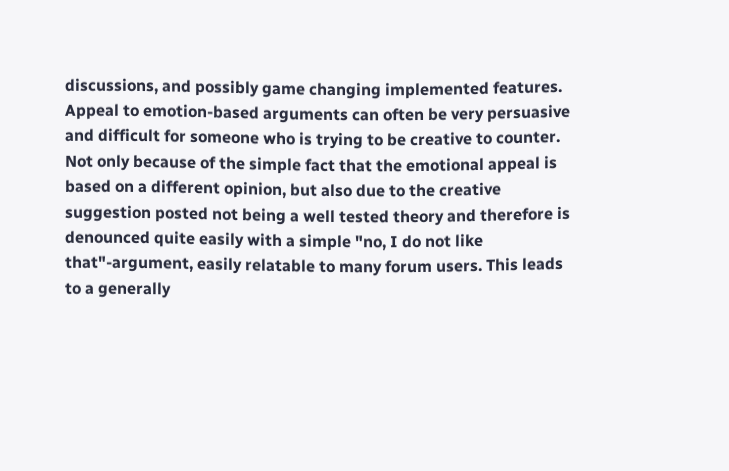discussions, and possibly game changing implemented features. Appeal to emotion-based arguments can often be very persuasive and difficult for someone who is trying to be creative to counter. Not only because of the simple fact that the emotional appeal is based on a different opinion, but also due to the creative suggestion posted not being a well tested theory and therefore is denounced quite easily with a simple "no, I do not like that"-argument, easily relatable to many forum users. This leads to a generally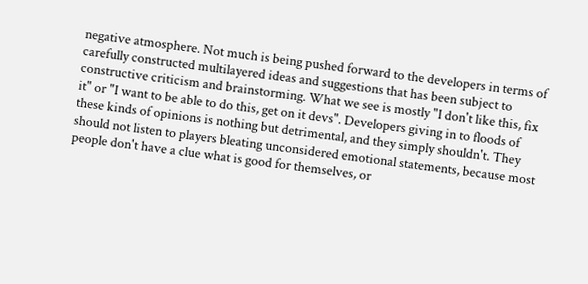negative atmosphere. Not much is being pushed forward to the developers in terms of carefully constructed multilayered ideas and suggestions that has been subject to constructive criticism and brainstorming. What we see is mostly "I don't like this, fix it" or "I want to be able to do this, get on it devs". Developers giving in to floods of these kinds of opinions is nothing but detrimental, and they simply shouldn't. They should not listen to players bleating unconsidered emotional statements, because most people don't have a clue what is good for themselves, or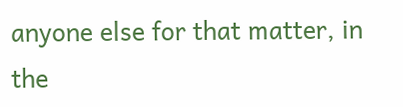anyone else for that matter, in the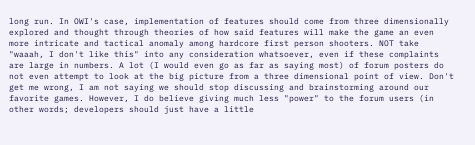long run. In OWI's case, implementation of features should come from three dimensionally explored and thought through theories of how said features will make the game an even more intricate and tactical anomaly among hardcore first person shooters. NOT take "waaah, I don't like this" into any consideration whatsoever, even if these complaints are large in numbers. A lot (I would even go as far as saying most) of forum posters do not even attempt to look at the big picture from a three dimensional point of view. Don't get me wrong, I am not saying we should stop discussing and brainstorming around our favorite games. However, I do believe giving much less "power" to the forum users (in other words; developers should just have a little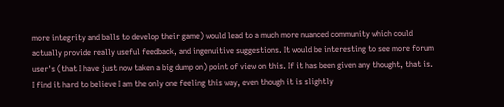more integrity and balls to develop their game) would lead to a much more nuanced community which could actually provide really useful feedback, and ingenuitive suggestions. It would be interesting to see more forum user's (that I have just now taken a big dump on) point of view on this. If it has been given any thought, that is. I find it hard to believe I am the only one feeling this way, even though it is slightly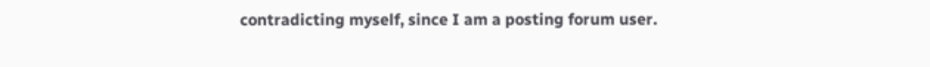contradicting myself, since I am a posting forum user.